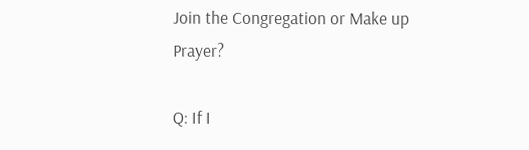Join the Congregation or Make up Prayer?

Q: If I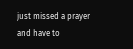just missed a prayer and have to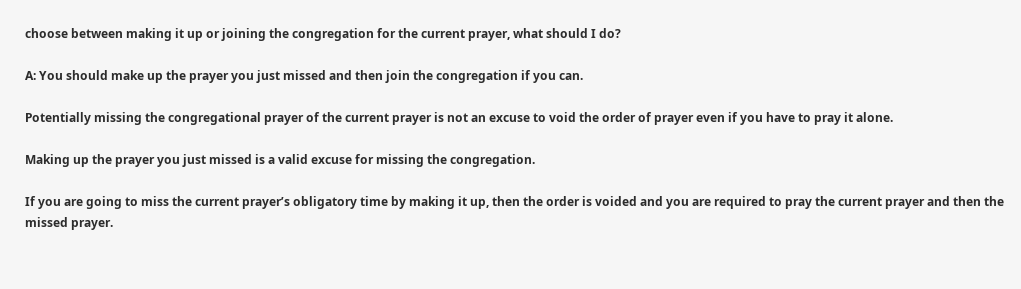choose between making it up or joining the congregation for the current prayer, what should I do?

A: You should make up the prayer you just missed and then join the congregation if you can.

Potentially missing the congregational prayer of the current prayer is not an excuse to void the order of prayer even if you have to pray it alone.

Making up the prayer you just missed is a valid excuse for missing the congregation.

If you are going to miss the current prayer’s obligatory time by making it up, then the order is voided and you are required to pray the current prayer and then the missed prayer.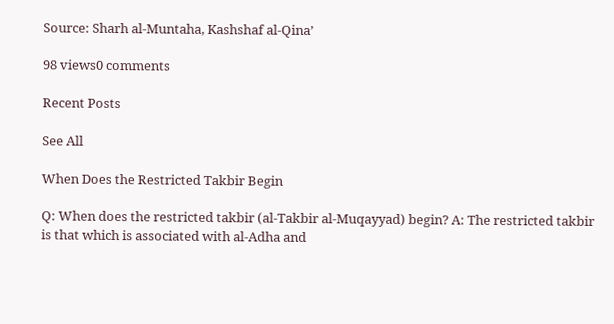Source: Sharh al-Muntaha, Kashshaf al-Qina’

98 views0 comments

Recent Posts

See All

When Does the Restricted Takbir Begin

Q: When does the restricted takbir (al-Takbir al-Muqayyad) begin? A: The restricted takbir is that which is associated with al-Adha and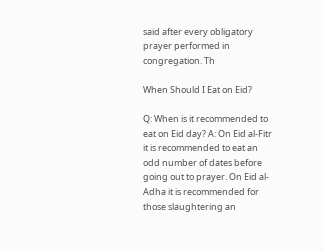said after every obligatory prayer performed in congregation. Th

When Should I Eat on Eid?

Q: When is it recommended to eat on Eid day? A: On Eid al-Fitr it is recommended to eat an odd number of dates before going out to prayer. On Eid al-Adha it is recommended for those slaughtering an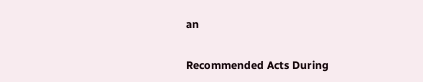an

Recommended Acts During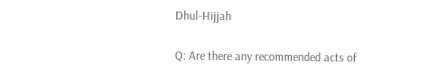Dhul-Hijjah

Q: Are there any recommended acts of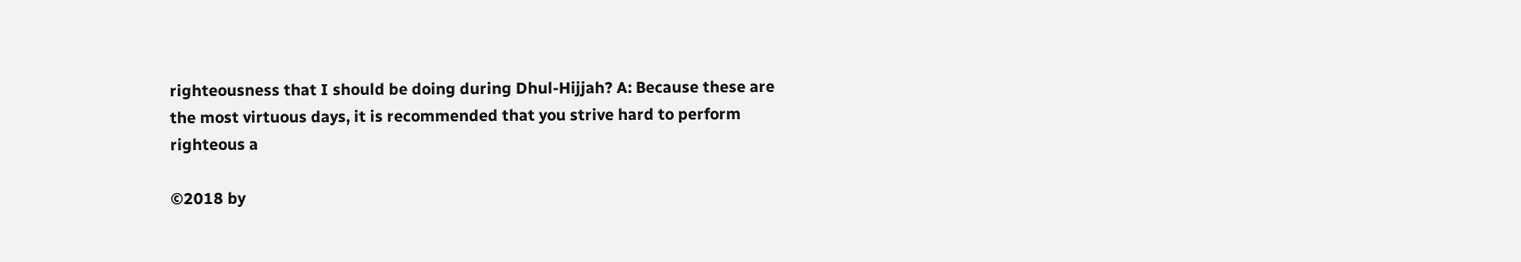righteousness that I should be doing during Dhul-Hijjah? A: Because these are the most virtuous days, it is recommended that you strive hard to perform righteous a

©2018 by